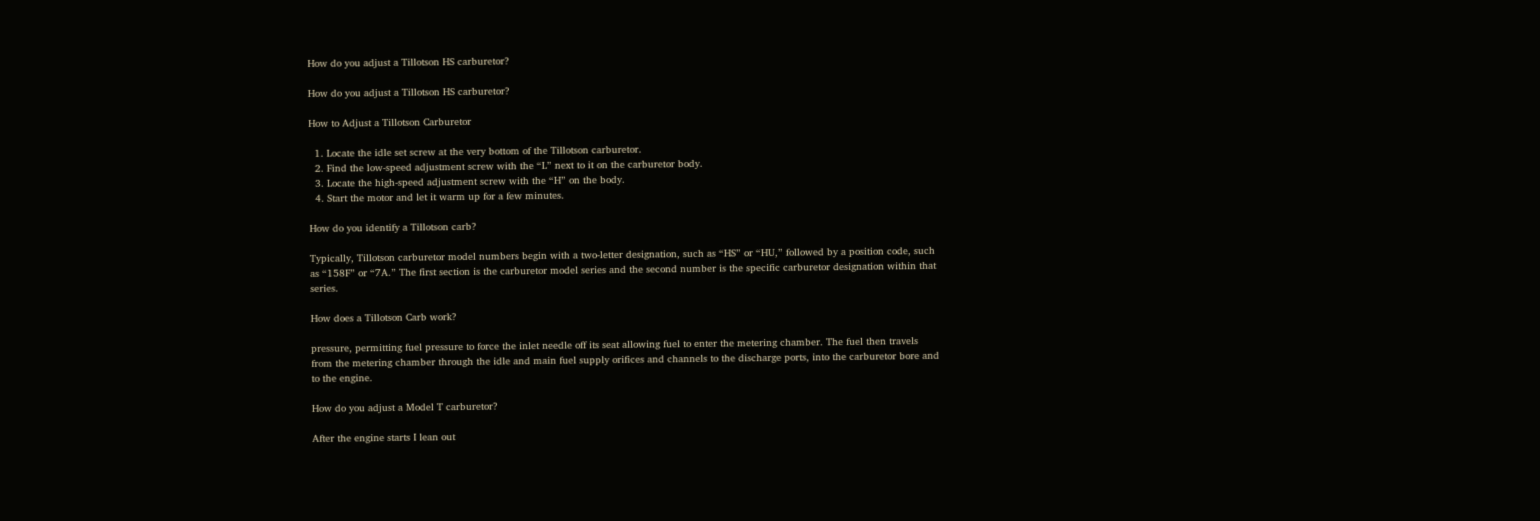How do you adjust a Tillotson HS carburetor?

How do you adjust a Tillotson HS carburetor?

How to Adjust a Tillotson Carburetor

  1. Locate the idle set screw at the very bottom of the Tillotson carburetor.
  2. Find the low-speed adjustment screw with the “L” next to it on the carburetor body.
  3. Locate the high-speed adjustment screw with the “H” on the body.
  4. Start the motor and let it warm up for a few minutes.

How do you identify a Tillotson carb?

Typically, Tillotson carburetor model numbers begin with a two-letter designation, such as “HS” or “HU,” followed by a position code, such as “158F” or “7A.” The first section is the carburetor model series and the second number is the specific carburetor designation within that series.

How does a Tillotson Carb work?

pressure, permitting fuel pressure to force the inlet needle off its seat allowing fuel to enter the metering chamber. The fuel then travels from the metering chamber through the idle and main fuel supply orifices and channels to the discharge ports, into the carburetor bore and to the engine.

How do you adjust a Model T carburetor?

After the engine starts I lean out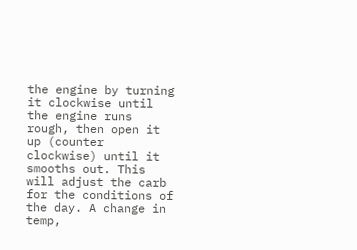the engine by turning it clockwise until the engine runs rough, then open it up (counter clockwise) until it smooths out. This will adjust the carb for the conditions of the day. A change in temp,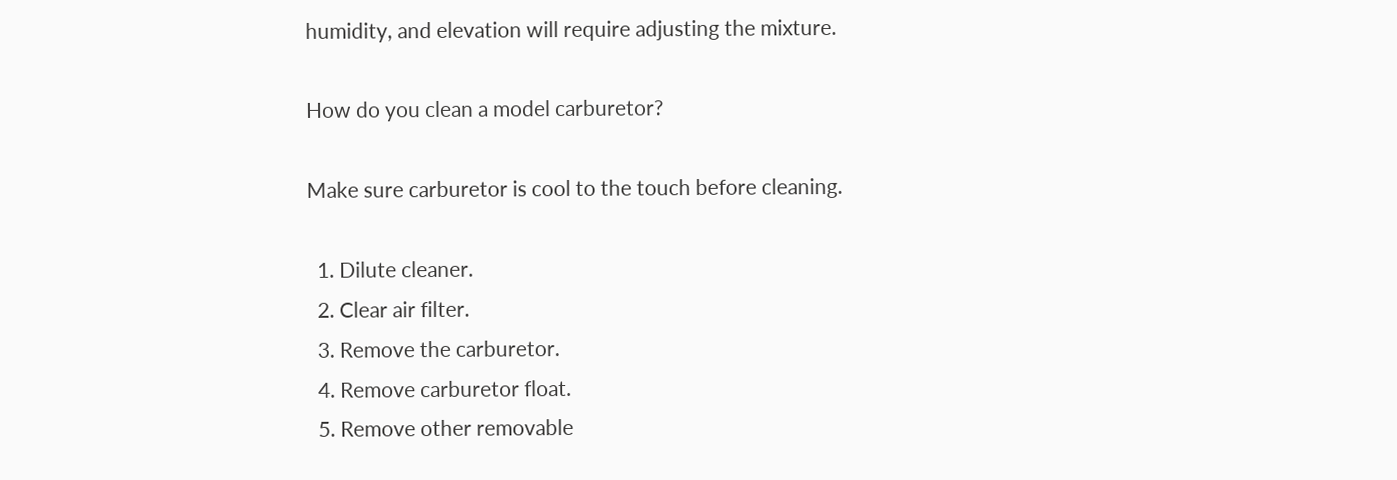humidity, and elevation will require adjusting the mixture.

How do you clean a model carburetor?

Make sure carburetor is cool to the touch before cleaning.

  1. Dilute cleaner.
  2. Clear air filter.
  3. Remove the carburetor.
  4. Remove carburetor float.
  5. Remove other removable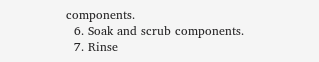components.
  6. Soak and scrub components.
  7. Rinse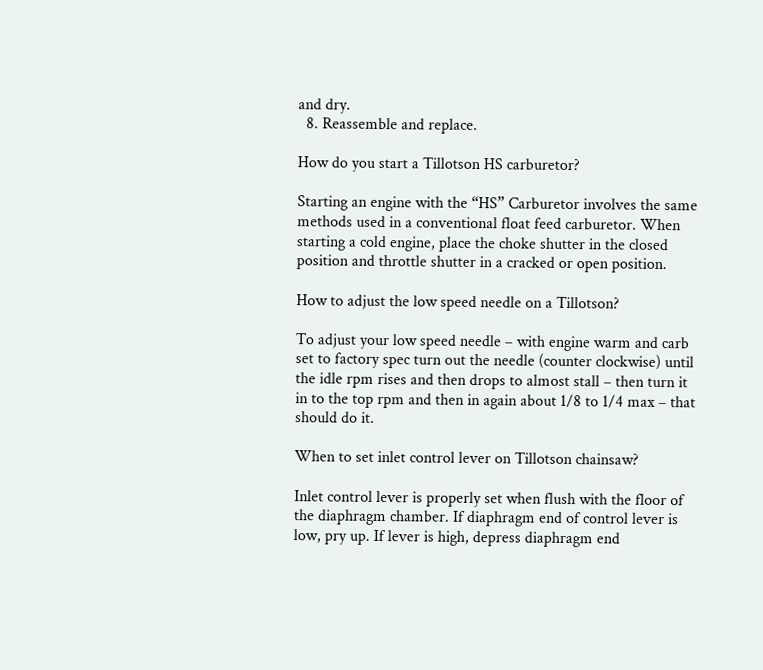and dry.
  8. Reassemble and replace.

How do you start a Tillotson HS carburetor?

Starting an engine with the “HS” Carburetor involves the same methods used in a conventional float feed carburetor. When starting a cold engine, place the choke shutter in the closed position and throttle shutter in a cracked or open position.

How to adjust the low speed needle on a Tillotson?

To adjust your low speed needle – with engine warm and carb set to factory spec turn out the needle (counter clockwise) until the idle rpm rises and then drops to almost stall – then turn it in to the top rpm and then in again about 1/8 to 1/4 max – that should do it.

When to set inlet control lever on Tillotson chainsaw?

Inlet control lever is properly set when flush with the floor of the diaphragm chamber. If diaphragm end of control lever is low, pry up. If lever is high, depress diaphragm end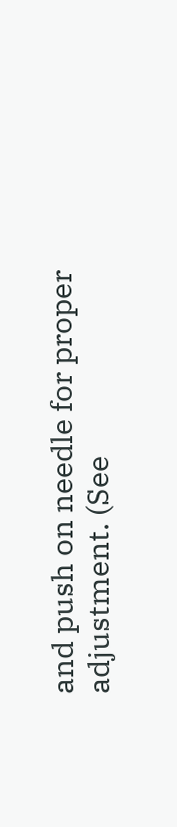and push on needle for proper adjustment. (See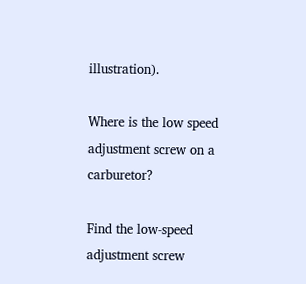illustration).

Where is the low speed adjustment screw on a carburetor?

Find the low-speed adjustment screw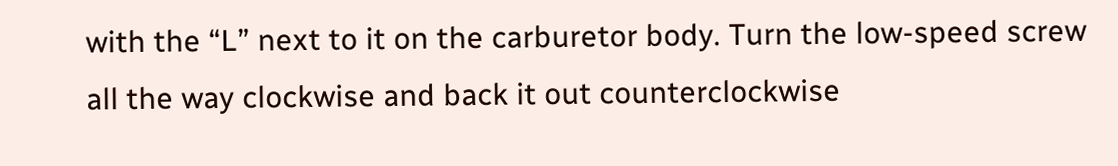with the “L” next to it on the carburetor body. Turn the low-speed screw all the way clockwise and back it out counterclockwise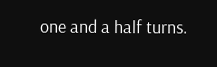one and a half turns.